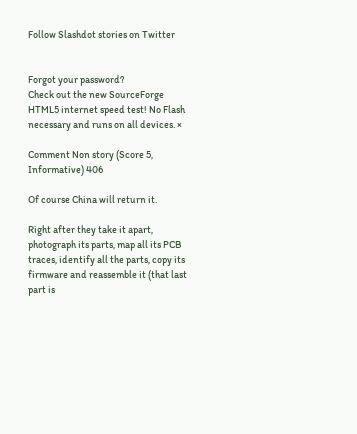Follow Slashdot stories on Twitter


Forgot your password?
Check out the new SourceForge HTML5 internet speed test! No Flash necessary and runs on all devices. ×

Comment Non story (Score 5, Informative) 406

Of course China will return it.

Right after they take it apart, photograph its parts, map all its PCB traces, identify all the parts, copy its firmware and reassemble it (that last part is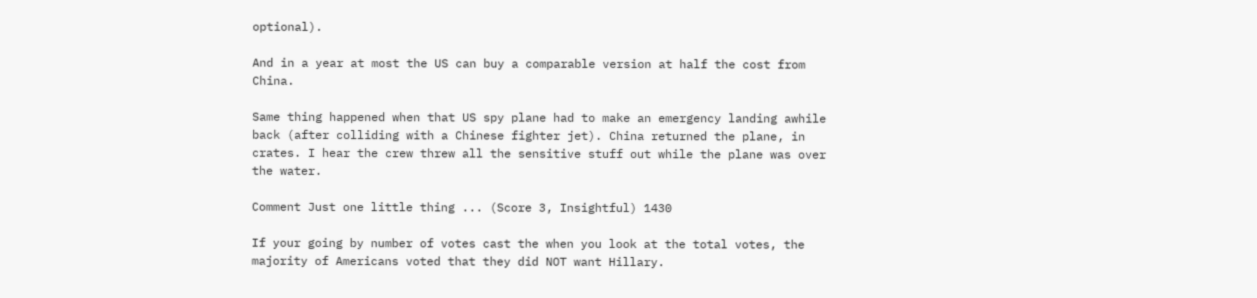optional).

And in a year at most the US can buy a comparable version at half the cost from China.

Same thing happened when that US spy plane had to make an emergency landing awhile back (after colliding with a Chinese fighter jet). China returned the plane, in crates. I hear the crew threw all the sensitive stuff out while the plane was over the water.

Comment Just one little thing ... (Score 3, Insightful) 1430

If your going by number of votes cast the when you look at the total votes, the majority of Americans voted that they did NOT want Hillary.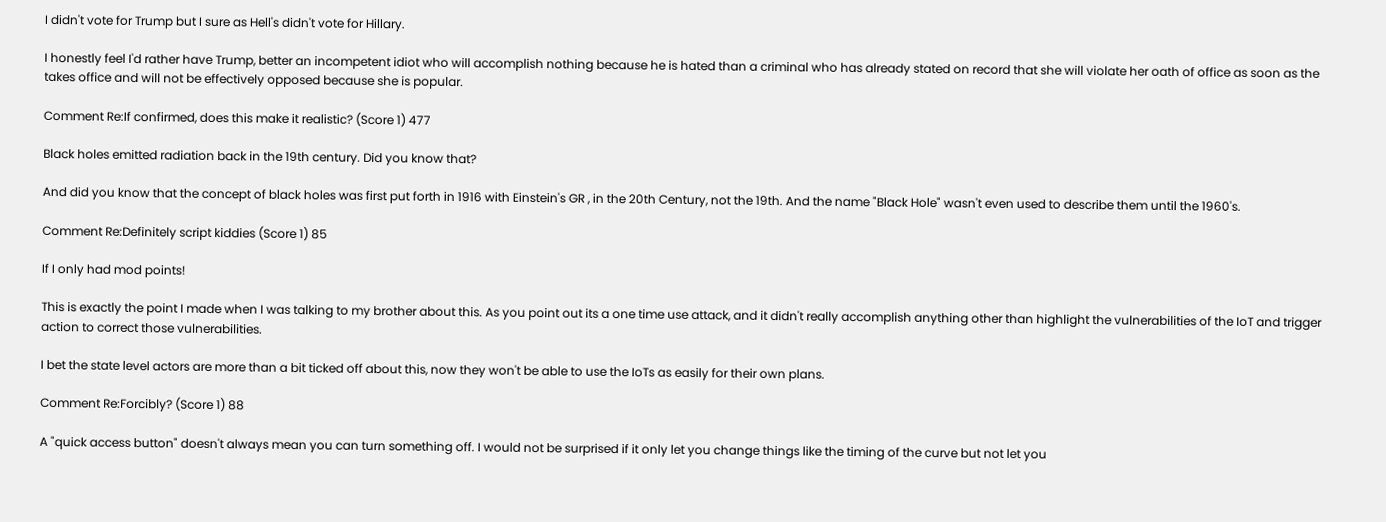I didn't vote for Trump but I sure as Hell's didn't vote for Hillary.

I honestly feel I'd rather have Trump, better an incompetent idiot who will accomplish nothing because he is hated than a criminal who has already stated on record that she will violate her oath of office as soon as the takes office and will not be effectively opposed because she is popular.

Comment Re:If confirmed, does this make it realistic? (Score 1) 477

Black holes emitted radiation back in the 19th century. Did you know that?

And did you know that the concept of black holes was first put forth in 1916 with Einstein's GR , in the 20th Century, not the 19th. And the name "Black Hole" wasn't even used to describe them until the 1960's.

Comment Re:Definitely script kiddies (Score 1) 85

If I only had mod points!

This is exactly the point I made when I was talking to my brother about this. As you point out its a one time use attack, and it didn't really accomplish anything other than highlight the vulnerabilities of the IoT and trigger action to correct those vulnerabilities.

I bet the state level actors are more than a bit ticked off about this, now they won't be able to use the IoTs as easily for their own plans.

Comment Re:Forcibly? (Score 1) 88

A "quick access button" doesn't always mean you can turn something off. I would not be surprised if it only let you change things like the timing of the curve but not let you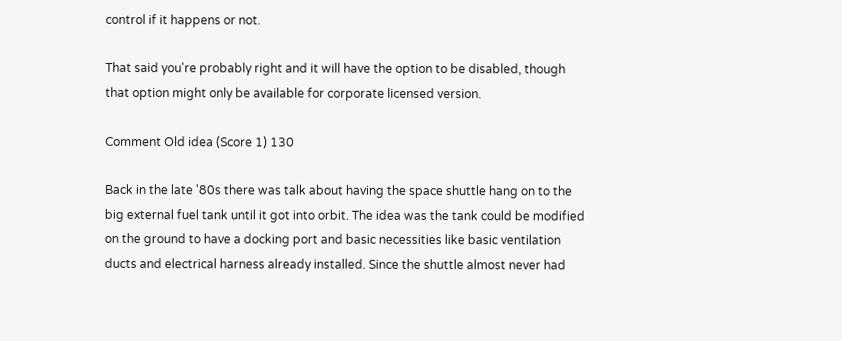control if it happens or not.

That said you're probably right and it will have the option to be disabled, though that option might only be available for corporate licensed version.

Comment Old idea (Score 1) 130

Back in the late '80s there was talk about having the space shuttle hang on to the big external fuel tank until it got into orbit. The idea was the tank could be modified on the ground to have a docking port and basic necessities like basic ventilation ducts and electrical harness already installed. Since the shuttle almost never had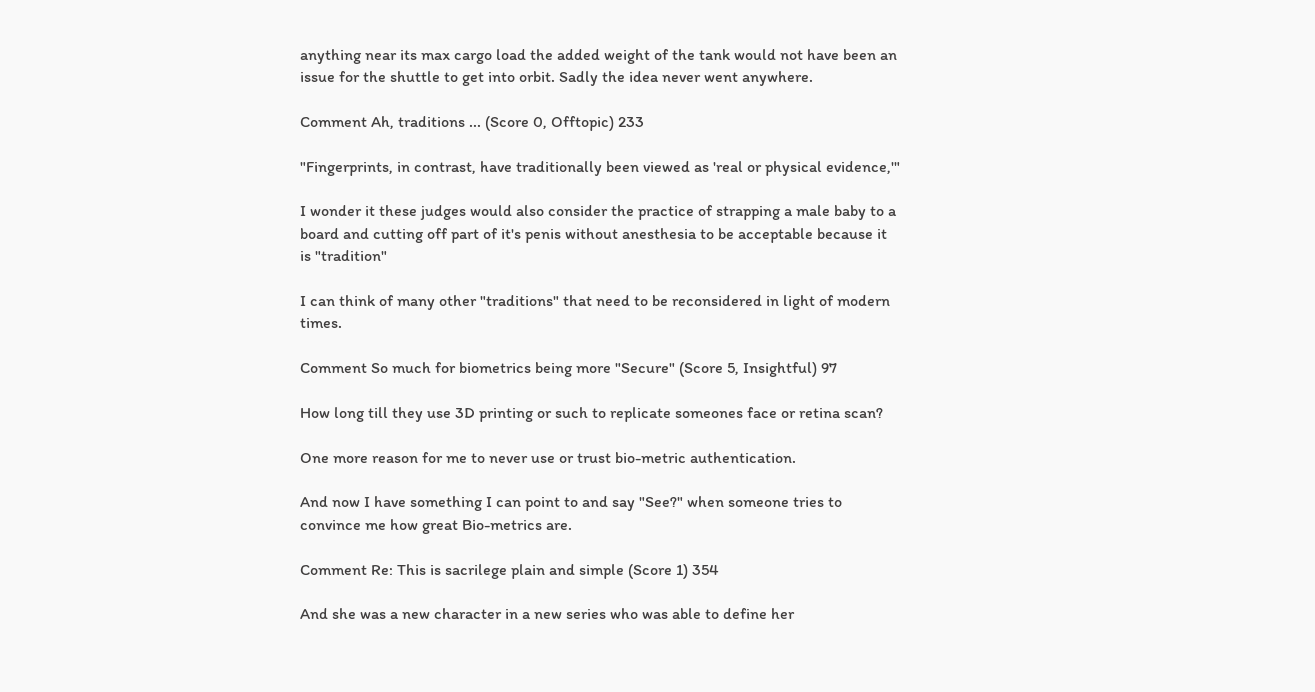anything near its max cargo load the added weight of the tank would not have been an issue for the shuttle to get into orbit. Sadly the idea never went anywhere.

Comment Ah, traditions ... (Score 0, Offtopic) 233

"Fingerprints, in contrast, have traditionally been viewed as 'real or physical evidence,'"

I wonder it these judges would also consider the practice of strapping a male baby to a board and cutting off part of it's penis without anesthesia to be acceptable because it is "tradition"

I can think of many other "traditions" that need to be reconsidered in light of modern times.

Comment So much for biometrics being more "Secure" (Score 5, Insightful) 97

How long till they use 3D printing or such to replicate someones face or retina scan?

One more reason for me to never use or trust bio-metric authentication.

And now I have something I can point to and say "See?" when someone tries to convince me how great Bio-metrics are.

Comment Re: This is sacrilege plain and simple (Score 1) 354

And she was a new character in a new series who was able to define her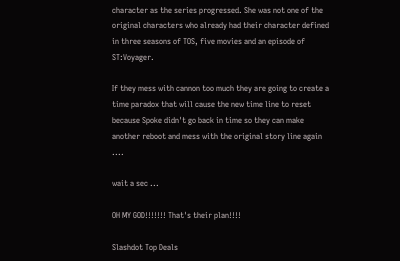character as the series progressed. She was not one of the original characters who already had their character defined in three seasons of TOS, five movies and an episode of ST:Voyager.

If they mess with cannon too much they are going to create a time paradox that will cause the new time line to reset because Spoke didn't go back in time so they can make another reboot and mess with the original story line again ....

wait a sec ...

OH MY GOD!!!!!!! That's their plan!!!!

Slashdot Top Deals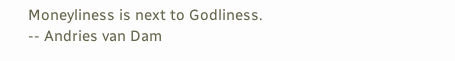Moneyliness is next to Godliness. -- Andries van Dam